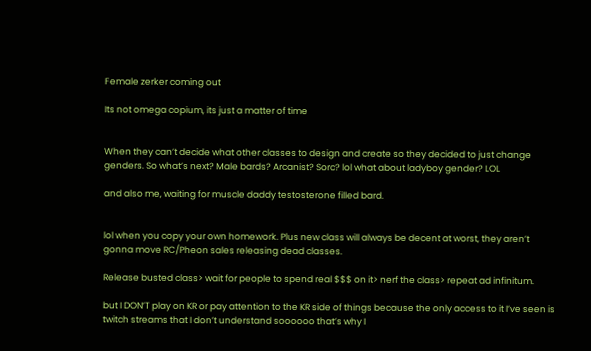Female zerker coming out

Its not omega copium, its just a matter of time


When they can’t decide what other classes to design and create so they decided to just change genders. So what’s next? Male bards? Arcanist? Sorc? lol what about ladyboy gender? LOL

and also me, waiting for muscle daddy testosterone filled bard.


lol when you copy your own homework. Plus new class will always be decent at worst, they aren’t gonna move RC/Pheon sales releasing dead classes.

Release busted class> wait for people to spend real $$$ on it> nerf the class> repeat ad infinitum.

but I DON’T play on KR or pay attention to the KR side of things because the only access to it I’ve seen is twitch streams that I don’t understand soooooo that’s why I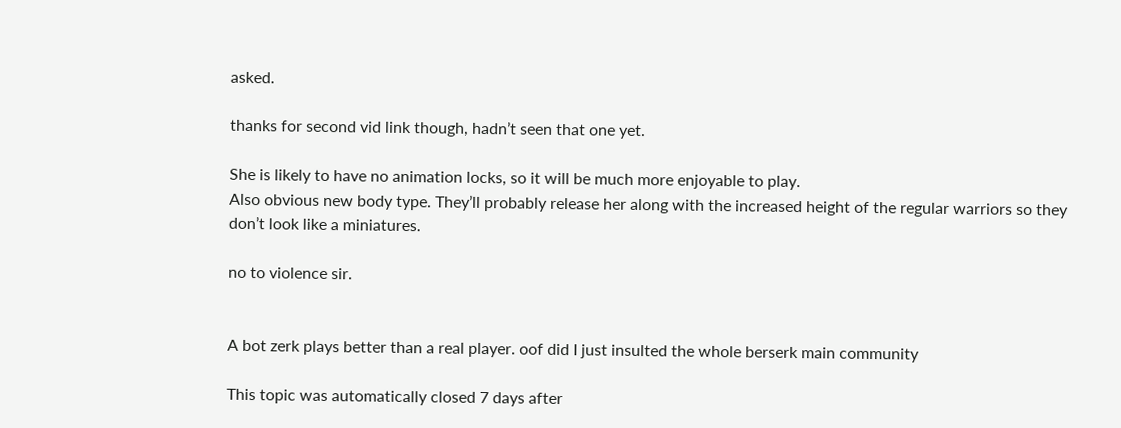asked.

thanks for second vid link though, hadn’t seen that one yet.

She is likely to have no animation locks, so it will be much more enjoyable to play.
Also obvious new body type. They’ll probably release her along with the increased height of the regular warriors so they don’t look like a miniatures.

no to violence sir.


A bot zerk plays better than a real player. oof did I just insulted the whole berserk main community

This topic was automatically closed 7 days after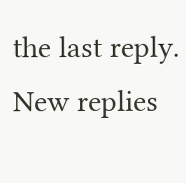the last reply. New replies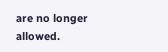are no longer allowed.